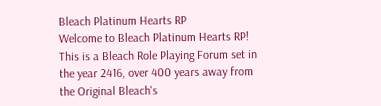Bleach Platinum Hearts RP
Welcome to Bleach Platinum Hearts RP! This is a Bleach Role Playing Forum set in the year 2416, over 400 years away from the Original Bleach's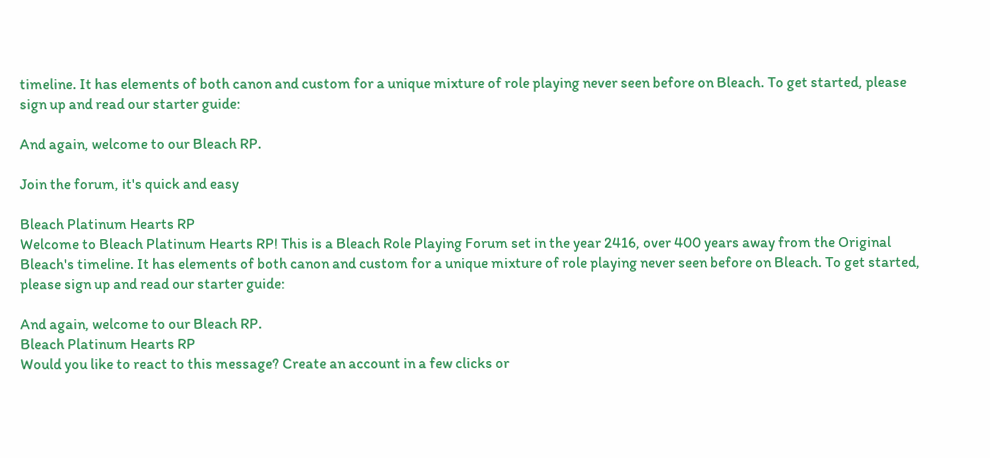timeline. It has elements of both canon and custom for a unique mixture of role playing never seen before on Bleach. To get started, please sign up and read our starter guide:

And again, welcome to our Bleach RP.

Join the forum, it's quick and easy

Bleach Platinum Hearts RP
Welcome to Bleach Platinum Hearts RP! This is a Bleach Role Playing Forum set in the year 2416, over 400 years away from the Original Bleach's timeline. It has elements of both canon and custom for a unique mixture of role playing never seen before on Bleach. To get started, please sign up and read our starter guide:

And again, welcome to our Bleach RP.
Bleach Platinum Hearts RP
Would you like to react to this message? Create an account in a few clicks or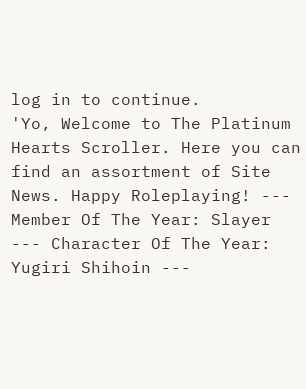log in to continue.
'Yo, Welcome to The Platinum Hearts Scroller. Here you can find an assortment of Site News. Happy Roleplaying! --- Member Of The Year: Slayer --- Character Of The Year: Yugiri Shihoin ---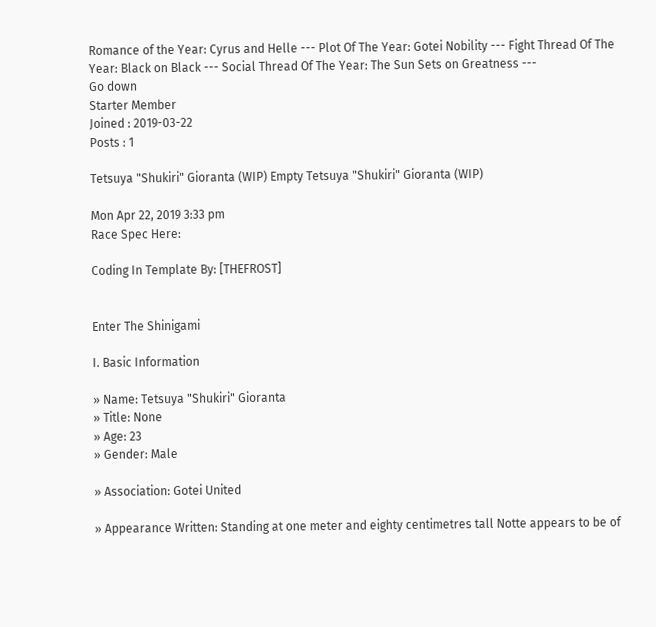Romance of the Year: Cyrus and Helle --- Plot Of The Year: Gotei Nobility --- Fight Thread Of The Year: Black on Black --- Social Thread Of The Year: The Sun Sets on Greatness ---
Go down
Starter Member
Joined : 2019-03-22
Posts : 1

Tetsuya "Shukiri" Gioranta (WIP) Empty Tetsuya "Shukiri" Gioranta (WIP)

Mon Apr 22, 2019 3:33 pm
Race Spec Here:

Coding In Template By: [THEFROST]


Enter The Shinigami

I. Basic Information

» Name: Tetsuya "Shukiri" Gioranta
» Title: None
» Age: 23
» Gender: Male

» Association: Gotei United

» Appearance Written: Standing at one meter and eighty centimetres tall Notte appears to be of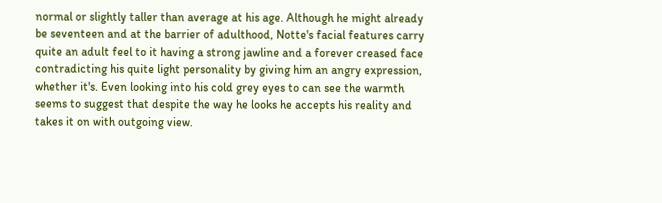normal or slightly taller than average at his age. Although he might already be seventeen and at the barrier of adulthood, Notte's facial features carry quite an adult feel to it having a strong jawline and a forever creased face contradicting his quite light personality by giving him an angry expression, whether it's. Even looking into his cold grey eyes to can see the warmth seems to suggest that despite the way he looks he accepts his reality and takes it on with outgoing view.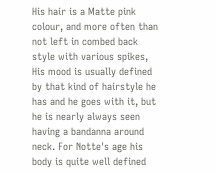His hair is a Matte pink colour, and more often than not left in combed back style with various spikes, His mood is usually defined by that kind of hairstyle he has and he goes with it, but he is nearly always seen having a bandanna around neck. For Notte's age his body is quite well defined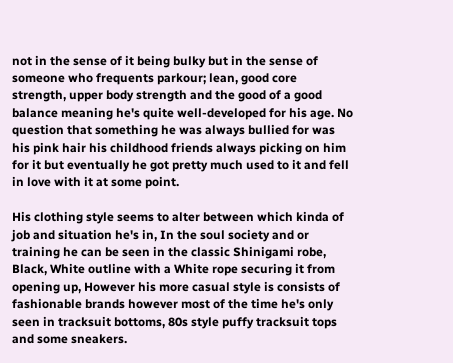not in the sense of it being bulky but in the sense of someone who frequents parkour; lean, good core strength, upper body strength and the good of a good balance meaning he's quite well-developed for his age. No question that something he was always bullied for was his pink hair his childhood friends always picking on him for it but eventually he got pretty much used to it and fell in love with it at some point.

His clothing style seems to alter between which kinda of job and situation he's in, In the soul society and or training he can be seen in the classic Shinigami robe, Black, White outline with a White rope securing it from opening up, However his more casual style is consists of fashionable brands however most of the time he's only seen in tracksuit bottoms, 80s style puffy tracksuit tops and some sneakers.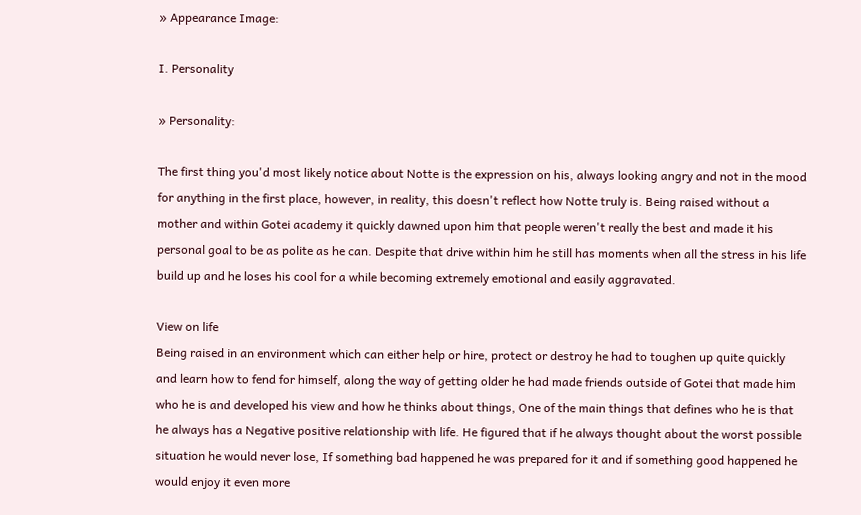» Appearance Image:

I. Personality

» Personality:

The first thing you'd most likely notice about Notte is the expression on his, always looking angry and not in the mood for anything in the first place, however, in reality, this doesn't reflect how Notte truly is. Being raised without a mother and within Gotei academy it quickly dawned upon him that people weren't really the best and made it his personal goal to be as polite as he can. Despite that drive within him he still has moments when all the stress in his life build up and he loses his cool for a while becoming extremely emotional and easily aggravated.

View on life
Being raised in an environment which can either help or hire, protect or destroy he had to toughen up quite quickly and learn how to fend for himself, along the way of getting older he had made friends outside of Gotei that made him who he is and developed his view and how he thinks about things, One of the main things that defines who he is that he always has a Negative positive relationship with life. He figured that if he always thought about the worst possible situation he would never lose, If something bad happened he was prepared for it and if something good happened he would enjoy it even more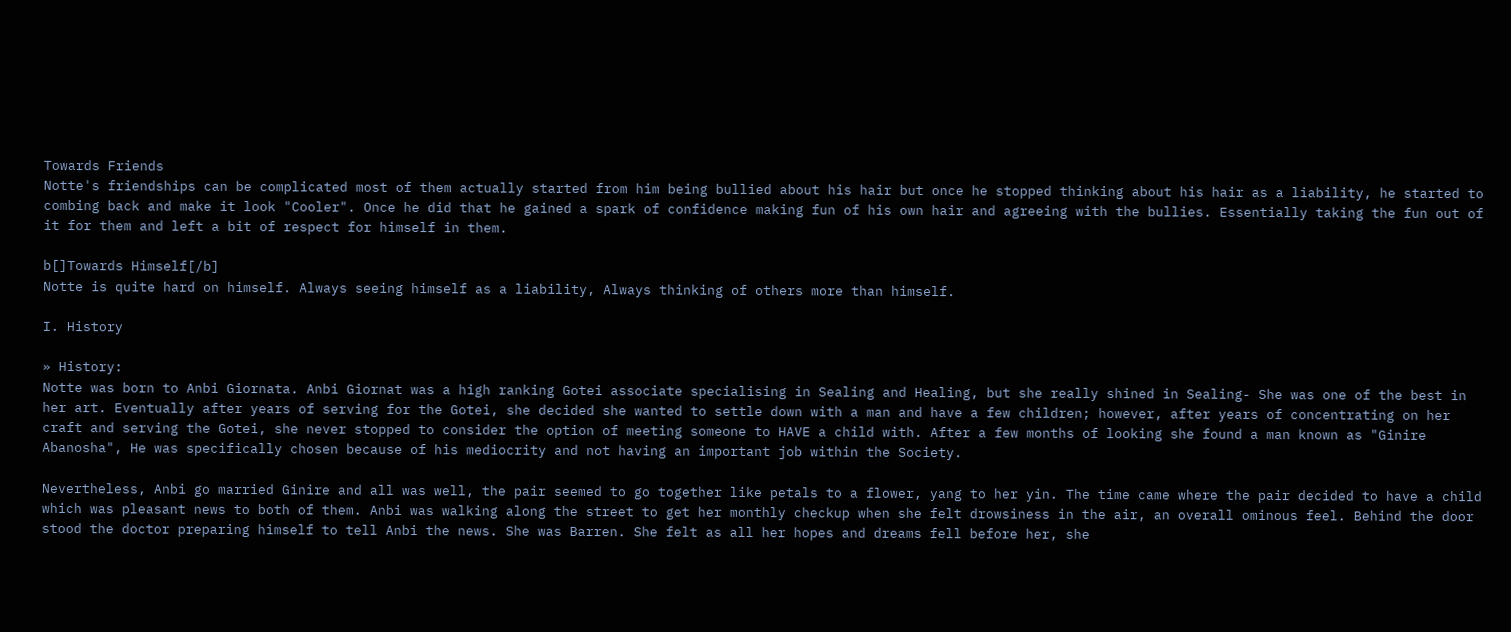Towards Friends
Notte's friendships can be complicated most of them actually started from him being bullied about his hair but once he stopped thinking about his hair as a liability, he started to combing back and make it look "Cooler". Once he did that he gained a spark of confidence making fun of his own hair and agreeing with the bullies. Essentially taking the fun out of it for them and left a bit of respect for himself in them.

b[]Towards Himself[/b]
Notte is quite hard on himself. Always seeing himself as a liability, Always thinking of others more than himself.

I. History

» History:
Notte was born to Anbi Giornata. Anbi Giornat was a high ranking Gotei associate specialising in Sealing and Healing, but she really shined in Sealing- She was one of the best in her art. Eventually after years of serving for the Gotei, she decided she wanted to settle down with a man and have a few children; however, after years of concentrating on her craft and serving the Gotei, she never stopped to consider the option of meeting someone to HAVE a child with. After a few months of looking she found a man known as "Ginire Abanosha", He was specifically chosen because of his mediocrity and not having an important job within the Society.

Nevertheless, Anbi go married Ginire and all was well, the pair seemed to go together like petals to a flower, yang to her yin. The time came where the pair decided to have a child which was pleasant news to both of them. Anbi was walking along the street to get her monthly checkup when she felt drowsiness in the air, an overall ominous feel. Behind the door stood the doctor preparing himself to tell Anbi the news. She was Barren. She felt as all her hopes and dreams fell before her, she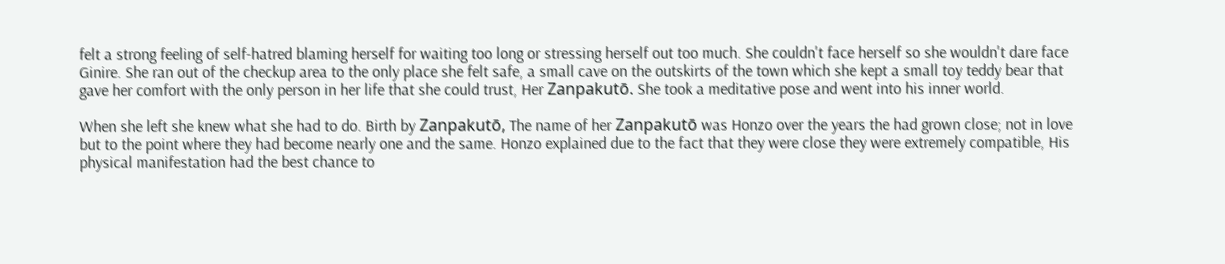felt a strong feeling of self-hatred blaming herself for waiting too long or stressing herself out too much. She couldn't face herself so she wouldn't dare face Ginire. She ran out of the checkup area to the only place she felt safe, a small cave on the outskirts of the town which she kept a small toy teddy bear that gave her comfort with the only person in her life that she could trust, Her Zanpakutō. She took a meditative pose and went into his inner world.

When she left she knew what she had to do. Birth by Zanpakutō, The name of her Zanpakutō was Honzo over the years the had grown close; not in love but to the point where they had become nearly one and the same. Honzo explained due to the fact that they were close they were extremely compatible, His physical manifestation had the best chance to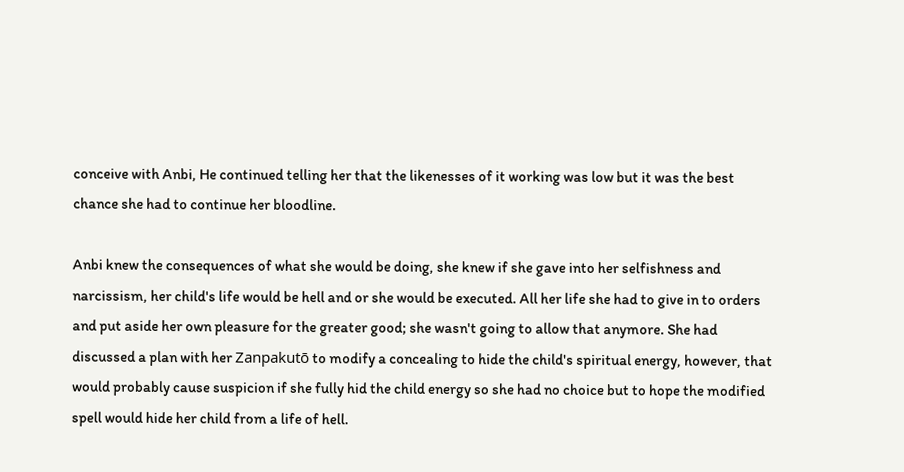conceive with Anbi, He continued telling her that the likenesses of it working was low but it was the best chance she had to continue her bloodline.

Anbi knew the consequences of what she would be doing, she knew if she gave into her selfishness and narcissism, her child's life would be hell and or she would be executed. All her life she had to give in to orders and put aside her own pleasure for the greater good; she wasn't going to allow that anymore. She had discussed a plan with her Zanpakutō to modify a concealing to hide the child's spiritual energy, however, that would probably cause suspicion if she fully hid the child energy so she had no choice but to hope the modified spell would hide her child from a life of hell.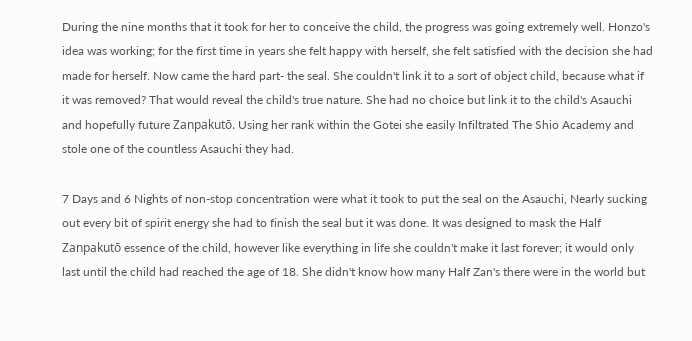During the nine months that it took for her to conceive the child, the progress was going extremely well. Honzo's idea was working; for the first time in years she felt happy with herself, she felt satisfied with the decision she had made for herself. Now came the hard part- the seal. She couldn't link it to a sort of object child, because what if it was removed? That would reveal the child's true nature. She had no choice but link it to the child's Asauchi and hopefully future Zanpakutō. Using her rank within the Gotei she easily Infiltrated The Shio Academy and stole one of the countless Asauchi they had.

7 Days and 6 Nights of non-stop concentration were what it took to put the seal on the Asauchi, Nearly sucking out every bit of spirit energy she had to finish the seal but it was done. It was designed to mask the Half Zanpakutō essence of the child, however like everything in life she couldn't make it last forever; it would only last until the child had reached the age of 18. She didn't know how many Half Zan's there were in the world but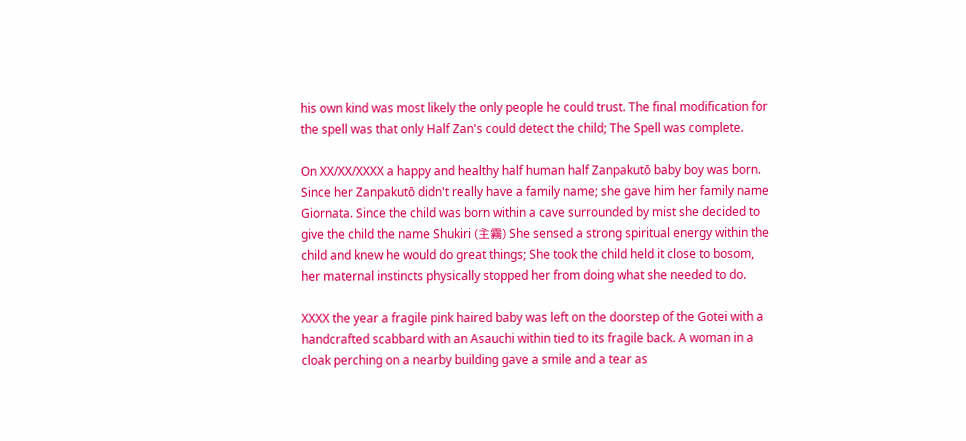his own kind was most likely the only people he could trust. The final modification for the spell was that only Half Zan's could detect the child; The Spell was complete.

On XX/XX/XXXX a happy and healthy half human half Zanpakutō baby boy was born. Since her Zanpakutō didn't really have a family name; she gave him her family name Giornata. Since the child was born within a cave surrounded by mist she decided to give the child the name Shukiri (主霧) She sensed a strong spiritual energy within the child and knew he would do great things; She took the child held it close to bosom, her maternal instincts physically stopped her from doing what she needed to do.

XXXX the year a fragile pink haired baby was left on the doorstep of the Gotei with a handcrafted scabbard with an Asauchi within tied to its fragile back. A woman in a cloak perching on a nearby building gave a smile and a tear as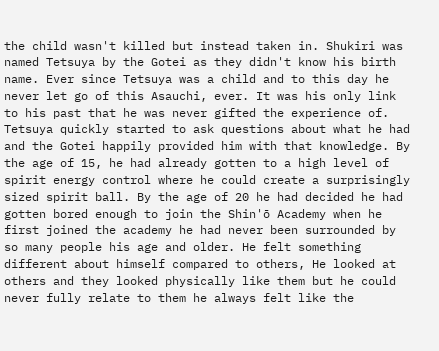the child wasn't killed but instead taken in. Shukiri was named Tetsuya by the Gotei as they didn't know his birth name. Ever since Tetsuya was a child and to this day he never let go of this Asauchi, ever. It was his only link to his past that he was never gifted the experience of. Tetsuya quickly started to ask questions about what he had and the Gotei happily provided him with that knowledge. By the age of 15, he had already gotten to a high level of spirit energy control where he could create a surprisingly sized spirit ball. By the age of 20 he had decided he had gotten bored enough to join the Shin'ō Academy when he first joined the academy he had never been surrounded by so many people his age and older. He felt something different about himself compared to others, He looked at others and they looked physically like them but he could never fully relate to them he always felt like the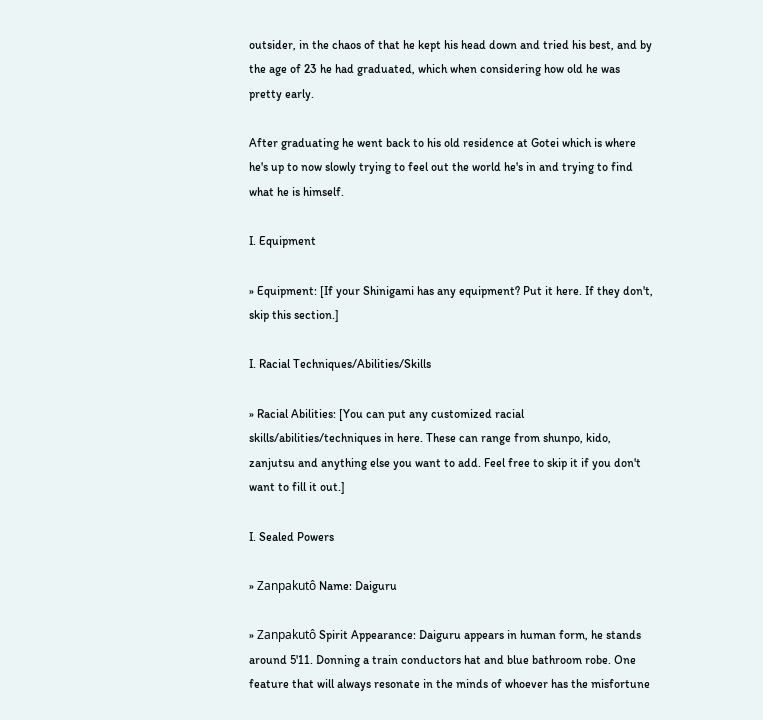outsider, in the chaos of that he kept his head down and tried his best, and by the age of 23 he had graduated, which when considering how old he was pretty early.

After graduating he went back to his old residence at Gotei which is where he's up to now slowly trying to feel out the world he's in and trying to find what he is himself.

I. Equipment

» Equipment: [If your Shinigami has any equipment? Put it here. If they don't, skip this section.]

I. Racial Techniques/Abilities/Skills

» Racial Abilities: [You can put any customized racial skills/abilities/techniques in here. These can range from shunpo, kido, zanjutsu and anything else you want to add. Feel free to skip it if you don't want to fill it out.]

I. Sealed Powers

» Zanpakutô Name: Daiguru

» Zanpakutô Spirit Appearance: Daiguru appears in human form, he stands around 5'11. Donning a train conductors hat and blue bathroom robe. One feature that will always resonate in the minds of whoever has the misfortune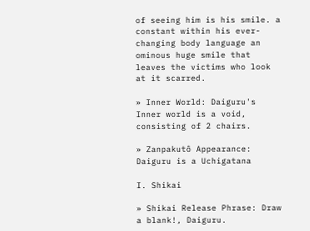of seeing him is his smile. a constant within his ever-changing body language an ominous huge smile that leaves the victims who look at it scarred.

» Inner World: Daiguru's Inner world is a void, consisting of 2 chairs.

» Zanpakutô Appearance: Daiguru is a Uchigatana

I. Shikai

» Shikai Release Phrase: Draw a blank!, Daiguru.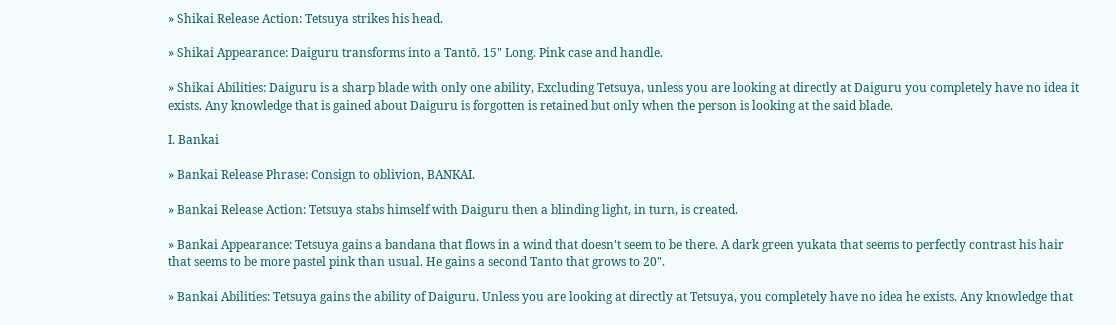» Shikai Release Action: Tetsuya strikes his head.

» Shikai Appearance: Daiguru transforms into a Tantō. 15" Long. Pink case and handle.

» Shikai Abilities: Daiguru is a sharp blade with only one ability, Excluding Tetsuya, unless you are looking at directly at Daiguru you completely have no idea it exists. Any knowledge that is gained about Daiguru is forgotten is retained but only when the person is looking at the said blade.

I. Bankai

» Bankai Release Phrase: Consign to oblivion, BANKAI.

» Bankai Release Action: Tetsuya stabs himself with Daiguru then a blinding light, in turn, is created.

» Bankai Appearance: Tetsuya gains a bandana that flows in a wind that doesn't seem to be there. A dark green yukata that seems to perfectly contrast his hair that seems to be more pastel pink than usual. He gains a second Tanto that grows to 20".

» Bankai Abilities: Tetsuya gains the ability of Daiguru. Unless you are looking at directly at Tetsuya, you completely have no idea he exists. Any knowledge that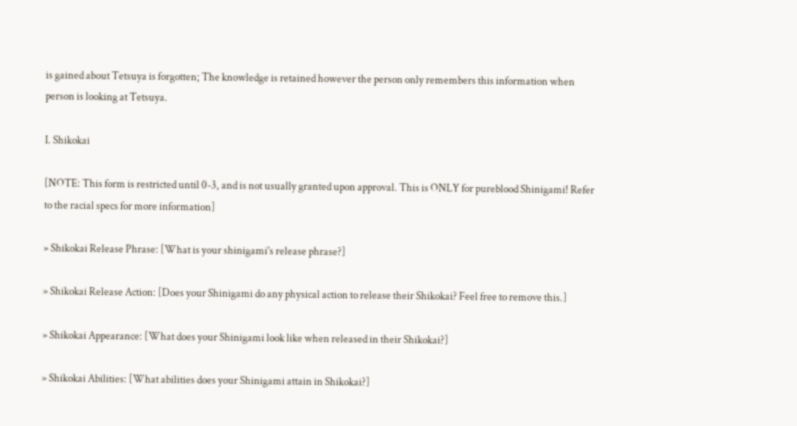is gained about Tetsuya is forgotten; The knowledge is retained however the person only remembers this information when person is looking at Tetsuya.

I. Shikokai

[NOTE: This form is restricted until 0-3, and is not usually granted upon approval. This is ONLY for pureblood Shinigami! Refer to the racial specs for more information]

» Shikokai Release Phrase: [What is your shinigami's release phrase?]

» Shikokai Release Action: [Does your Shinigami do any physical action to release their Shikokai? Feel free to remove this.]

» Shikokai Appearance: [What does your Shinigami look like when released in their Shikokai?]

» Shikokai Abilities: [What abilities does your Shinigami attain in Shikokai?]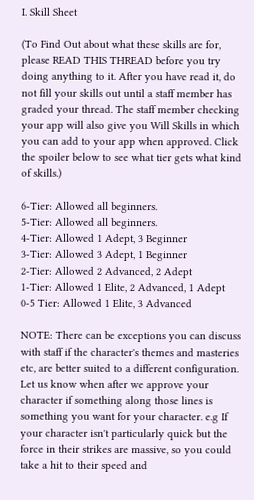I. Skill Sheet

(To Find Out about what these skills are for, please READ THIS THREAD before you try doing anything to it. After you have read it, do not fill your skills out until a staff member has graded your thread. The staff member checking your app will also give you Will Skills in which you can add to your app when approved. Click the spoiler below to see what tier gets what kind of skills.)

6-Tier: Allowed all beginners.
5-Tier: Allowed all beginners.
4-Tier: Allowed 1 Adept, 3 Beginner
3-Tier: Allowed 3 Adept, 1 Beginner
2-Tier: Allowed 2 Advanced, 2 Adept
1-Tier: Allowed 1 Elite, 2 Advanced, 1 Adept
0-5 Tier: Allowed 1 Elite, 3 Advanced

NOTE: There can be exceptions you can discuss with staff if the character's themes and masteries etc, are better suited to a different configuration. Let us know when after we approve your character if something along those lines is something you want for your character. e.g If your character isn't particularly quick but the force in their strikes are massive, so you could take a hit to their speed and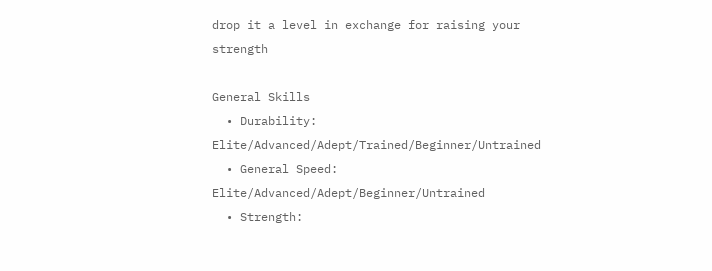drop it a level in exchange for raising your strength

General Skills
  • Durability: Elite/Advanced/Adept/Trained/Beginner/Untrained
  • General Speed: Elite/Advanced/Adept/Beginner/Untrained
  • Strength: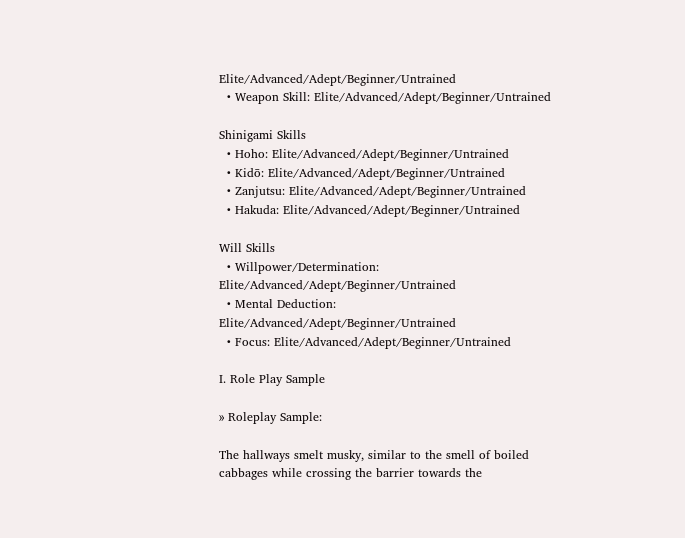Elite/Advanced/Adept/Beginner/Untrained
  • Weapon Skill: Elite/Advanced/Adept/Beginner/Untrained

Shinigami Skills
  • Hoho: Elite/Advanced/Adept/Beginner/Untrained
  • Kidō: Elite/Advanced/Adept/Beginner/Untrained
  • Zanjutsu: Elite/Advanced/Adept/Beginner/Untrained
  • Hakuda: Elite/Advanced/Adept/Beginner/Untrained

Will Skills
  • Willpower/Determination: Elite/Advanced/Adept/Beginner/Untrained
  • Mental Deduction: Elite/Advanced/Adept/Beginner/Untrained
  • Focus: Elite/Advanced/Adept/Beginner/Untrained

I. Role Play Sample

» Roleplay Sample:

The hallways smelt musky, similar to the smell of boiled cabbages while crossing the barrier towards the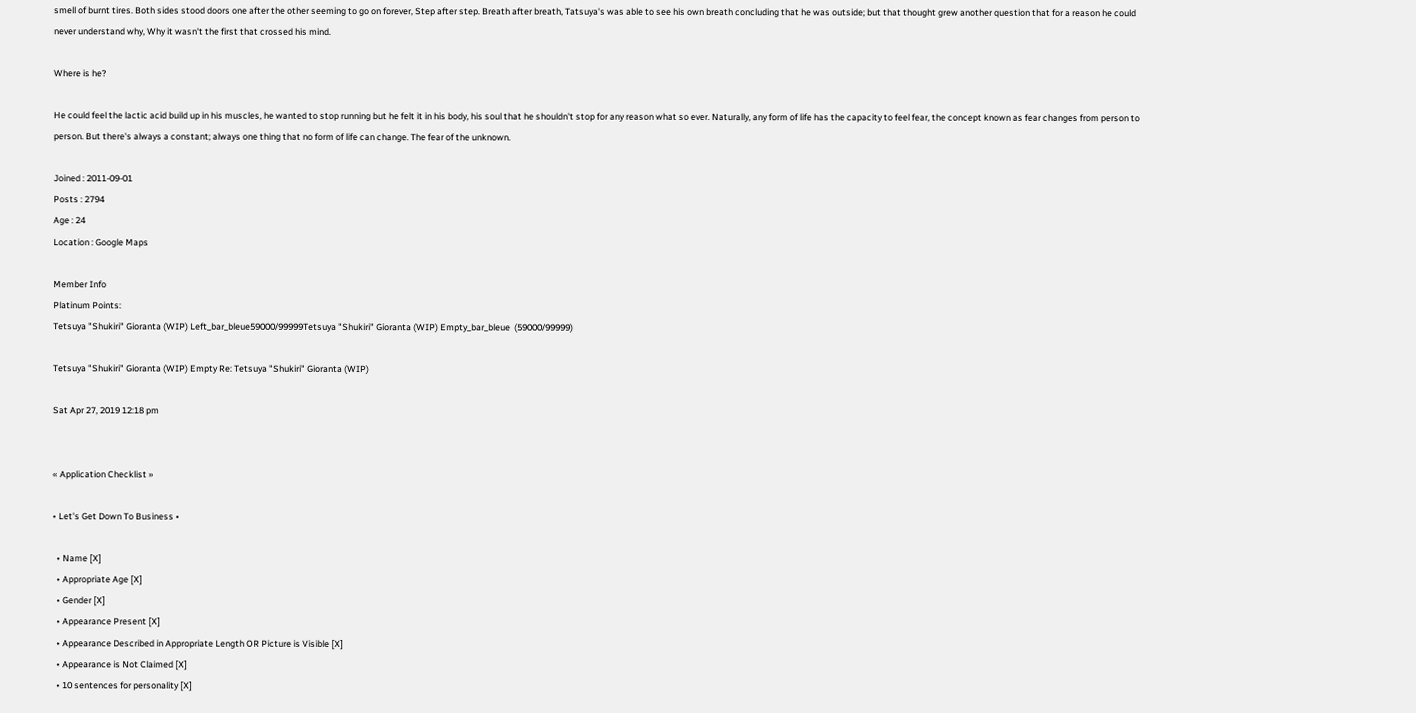smell of burnt tires. Both sides stood doors one after the other seeming to go on forever, Step after step. Breath after breath, Tatsuya's was able to see his own breath concluding that he was outside; but that thought grew another question that for a reason he could never understand why, Why it wasn't the first that crossed his mind.

Where is he?

He could feel the lactic acid build up in his muscles, he wanted to stop running but he felt it in his body, his soul that he shouldn't stop for any reason what so ever. Naturally, any form of life has the capacity to feel fear, the concept known as fear changes from person to person. But there's always a constant; always one thing that no form of life can change. The fear of the unknown.

Joined : 2011-09-01
Posts : 2794
Age : 24
Location : Google Maps

Member Info
Platinum Points:
Tetsuya "Shukiri" Gioranta (WIP) Left_bar_bleue59000/99999Tetsuya "Shukiri" Gioranta (WIP) Empty_bar_bleue  (59000/99999)

Tetsuya "Shukiri" Gioranta (WIP) Empty Re: Tetsuya "Shukiri" Gioranta (WIP)

Sat Apr 27, 2019 12:18 pm


« Application Checklist »

• Let's Get Down To Business •

  • Name [X]
  • Appropriate Age [X]
  • Gender [X]
  • Appearance Present [X]
  • Appearance Described in Appropriate Length OR Picture is Visible [X]
  • Appearance is Not Claimed [X]
  • 10 sentences for personality [X]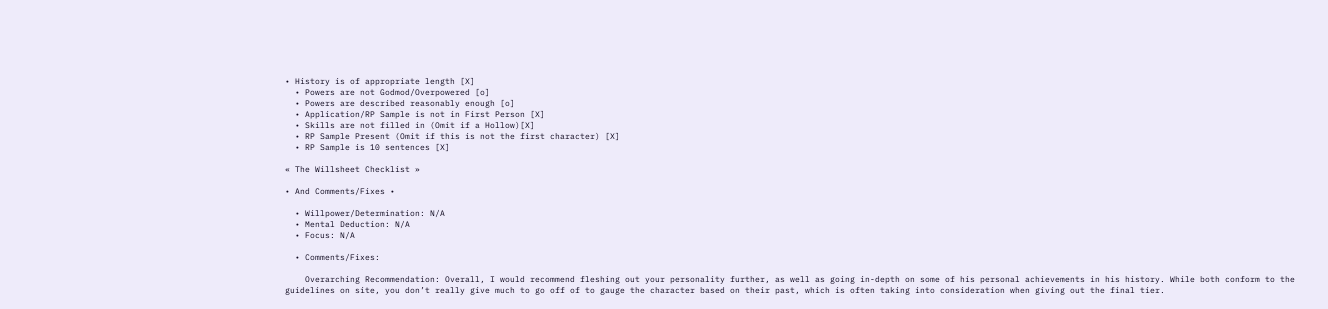• History is of appropriate length [X]
  • Powers are not Godmod/Overpowered [o]
  • Powers are described reasonably enough [o]
  • Application/RP Sample is not in First Person [X]
  • Skills are not filled in (Omit if a Hollow)[X]
  • RP Sample Present (Omit if this is not the first character) [X]
  • RP Sample is 10 sentences [X]

« The Willsheet Checklist »

• And Comments/Fixes •

  • Willpower/Determination: N/A
  • Mental Deduction: N/A
  • Focus: N/A

  • Comments/Fixes:

    Overarching Recommendation: Overall, I would recommend fleshing out your personality further, as well as going in-depth on some of his personal achievements in his history. While both conform to the guidelines on site, you don’t really give much to go off of to gauge the character based on their past, which is often taking into consideration when giving out the final tier.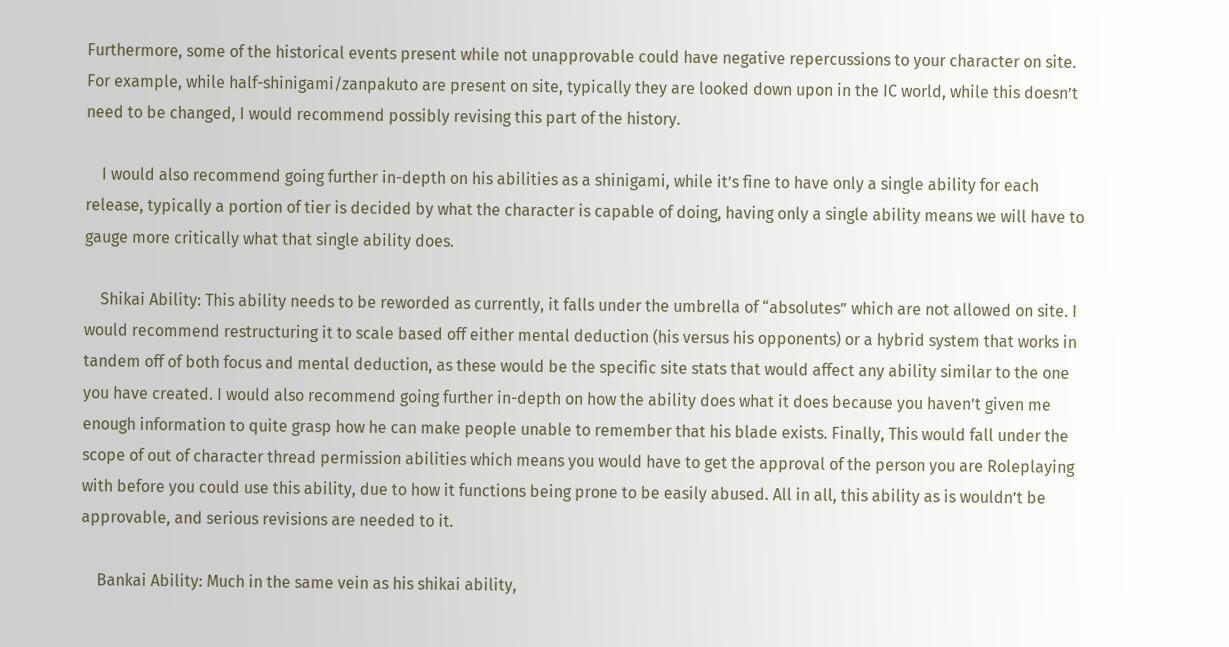Furthermore, some of the historical events present while not unapprovable could have negative repercussions to your character on site. For example, while half-shinigami/zanpakuto are present on site, typically they are looked down upon in the IC world, while this doesn’t need to be changed, I would recommend possibly revising this part of the history.

    I would also recommend going further in-depth on his abilities as a shinigami, while it’s fine to have only a single ability for each release, typically a portion of tier is decided by what the character is capable of doing, having only a single ability means we will have to gauge more critically what that single ability does.

    Shikai Ability: This ability needs to be reworded as currently, it falls under the umbrella of “absolutes” which are not allowed on site. I would recommend restructuring it to scale based off either mental deduction (his versus his opponents) or a hybrid system that works in tandem off of both focus and mental deduction, as these would be the specific site stats that would affect any ability similar to the one you have created. I would also recommend going further in-depth on how the ability does what it does because you haven’t given me enough information to quite grasp how he can make people unable to remember that his blade exists. Finally, This would fall under the scope of out of character thread permission abilities which means you would have to get the approval of the person you are Roleplaying with before you could use this ability, due to how it functions being prone to be easily abused. All in all, this ability as is wouldn’t be approvable, and serious revisions are needed to it.

    Bankai Ability: Much in the same vein as his shikai ability,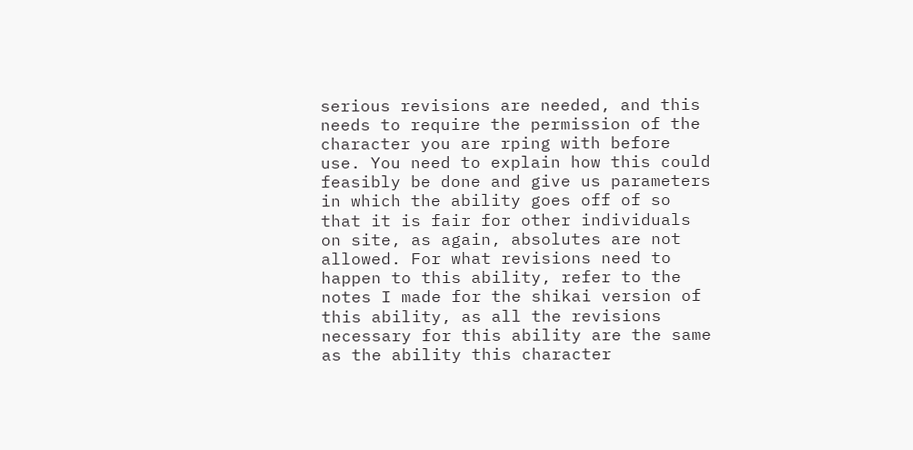serious revisions are needed, and this needs to require the permission of the character you are rping with before use. You need to explain how this could feasibly be done and give us parameters in which the ability goes off of so that it is fair for other individuals on site, as again, absolutes are not allowed. For what revisions need to happen to this ability, refer to the notes I made for the shikai version of this ability, as all the revisions necessary for this ability are the same as the ability this character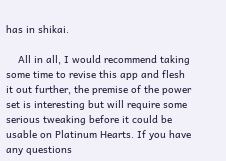has in shikai.

    All in all, I would recommend taking some time to revise this app and flesh it out further, the premise of the power set is interesting but will require some serious tweaking before it could be usable on Platinum Hearts. If you have any questions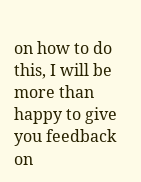on how to do this, I will be more than happy to give you feedback on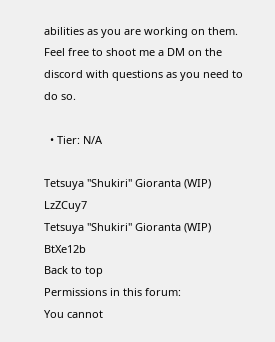abilities as you are working on them. Feel free to shoot me a DM on the discord with questions as you need to do so.

  • Tier: N/A

Tetsuya "Shukiri" Gioranta (WIP) LzZCuy7
Tetsuya "Shukiri" Gioranta (WIP) BtXe12b
Back to top
Permissions in this forum:
You cannot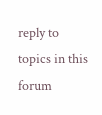reply to topics in this forum